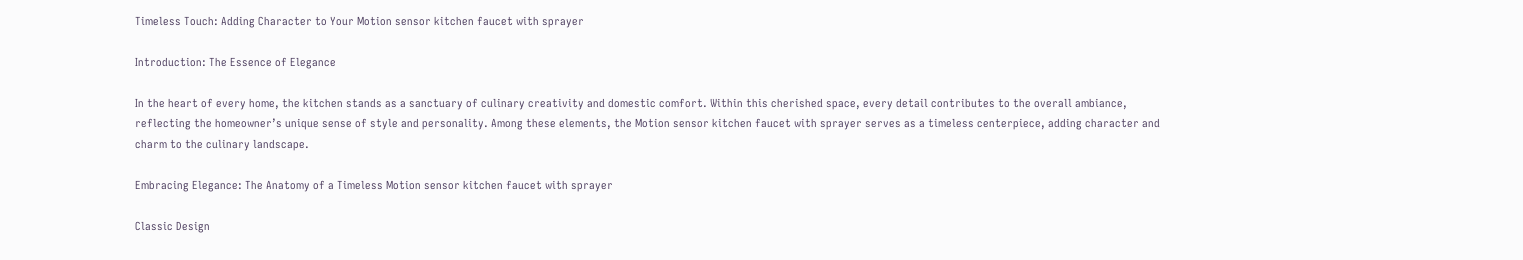Timeless Touch: Adding Character to Your Motion sensor kitchen faucet with sprayer

Introduction: The Essence of Elegance

In the heart of every home, the kitchen stands as a sanctuary of culinary creativity and domestic comfort. Within this cherished space, every detail contributes to the overall ambiance, reflecting the homeowner’s unique sense of style and personality. Among these elements, the Motion sensor kitchen faucet with sprayer serves as a timeless centerpiece, adding character and charm to the culinary landscape.

Embracing Elegance: The Anatomy of a Timeless Motion sensor kitchen faucet with sprayer

Classic Design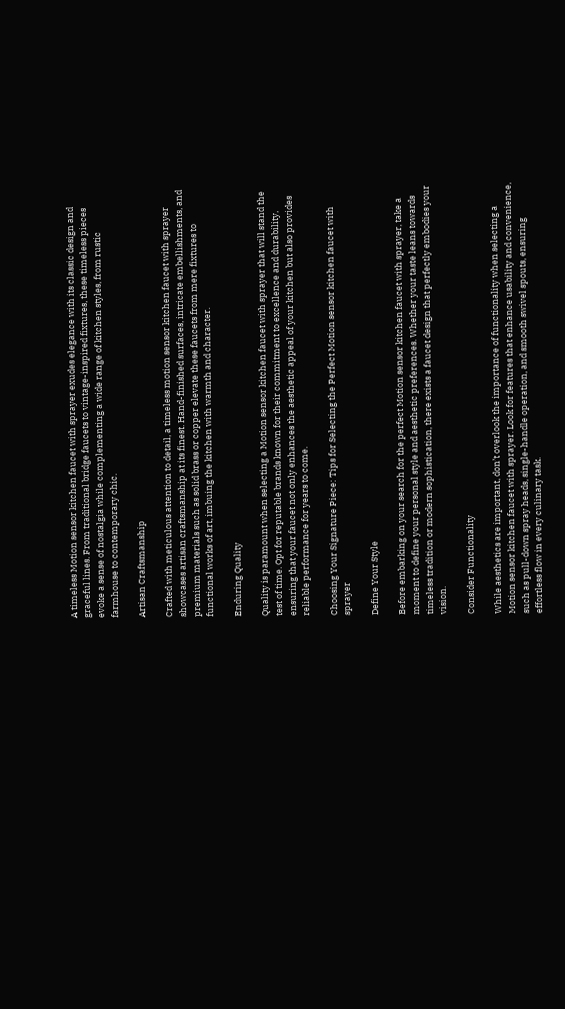A timeless Motion sensor kitchen faucet with sprayer exudes elegance with its classic design and graceful lines. From traditional bridge faucets to vintage-inspired fixtures, these timeless pieces evoke a sense of nostalgia while complementing a wide range of kitchen styles, from rustic farmhouse to contemporary chic.

Artisan Craftsmanship

Crafted with meticulous attention to detail, a timeless motion sensor kitchen faucet with sprayer showcases artisan craftsmanship at its finest. Hand-finished surfaces, intricate embellishments, and premium materials such as solid brass or copper elevate these faucets from mere fixtures to functional works of art, imbuing the kitchen with warmth and character.

Enduring Quality

Quality is paramount when selecting a Motion sensor kitchen faucet with sprayer that will stand the test of time. Opt for reputable brands known for their commitment to excellence and durability, ensuring that your faucet not only enhances the aesthetic appeal of your kitchen but also provides reliable performance for years to come.

Choosing Your Signature Piece: Tips for Selecting the Perfect Motion sensor kitchen faucet with sprayer

Define Your Style

Before embarking on your search for the perfect Motion sensor kitchen faucet with sprayer, take a moment to define your personal style and aesthetic preferences. Whether your taste leans towards timeless tradition or modern sophistication, there exists a faucet design that perfectly embodies your vision.

Consider Functionality

While aesthetics are important, don’t overlook the importance of functionality when selecting a Motion sensor kitchen faucet with sprayer. Look for features that enhance usability and convenience, such as pull-down spray heads, single-handle operation, and smooth swivel spouts, ensuring effortless flow in every culinary task.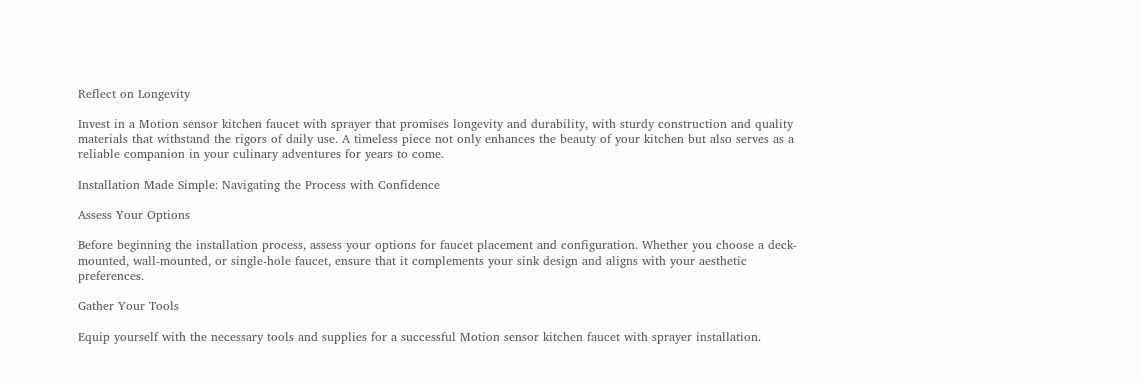Reflect on Longevity

Invest in a Motion sensor kitchen faucet with sprayer that promises longevity and durability, with sturdy construction and quality materials that withstand the rigors of daily use. A timeless piece not only enhances the beauty of your kitchen but also serves as a reliable companion in your culinary adventures for years to come.

Installation Made Simple: Navigating the Process with Confidence

Assess Your Options

Before beginning the installation process, assess your options for faucet placement and configuration. Whether you choose a deck-mounted, wall-mounted, or single-hole faucet, ensure that it complements your sink design and aligns with your aesthetic preferences.

Gather Your Tools

Equip yourself with the necessary tools and supplies for a successful Motion sensor kitchen faucet with sprayer installation.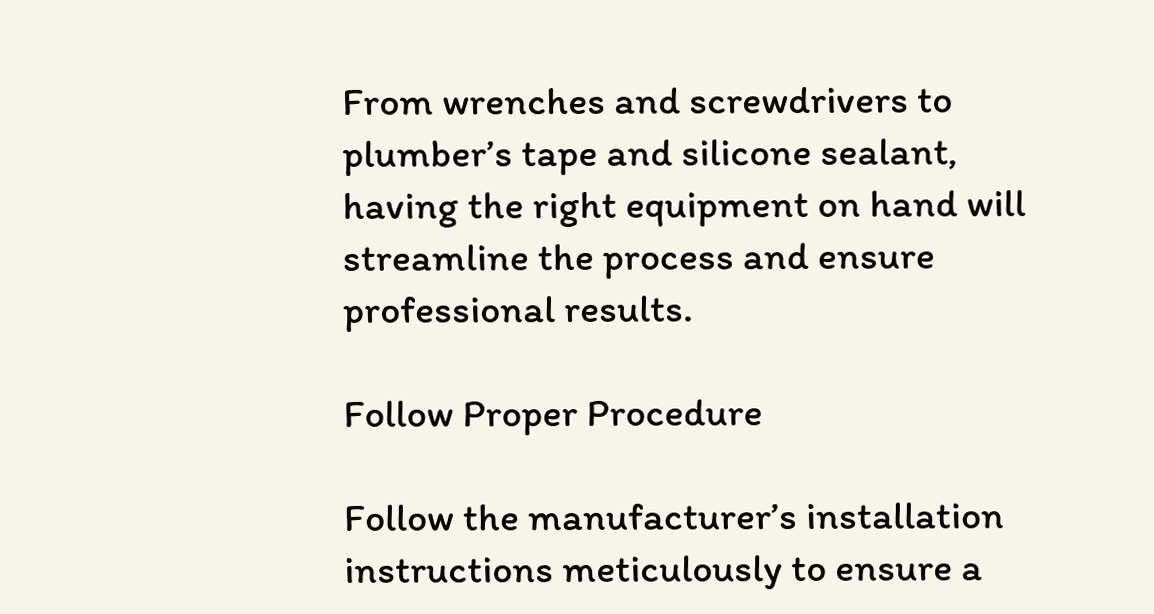From wrenches and screwdrivers to plumber’s tape and silicone sealant, having the right equipment on hand will streamline the process and ensure professional results.

Follow Proper Procedure

Follow the manufacturer’s installation instructions meticulously to ensure a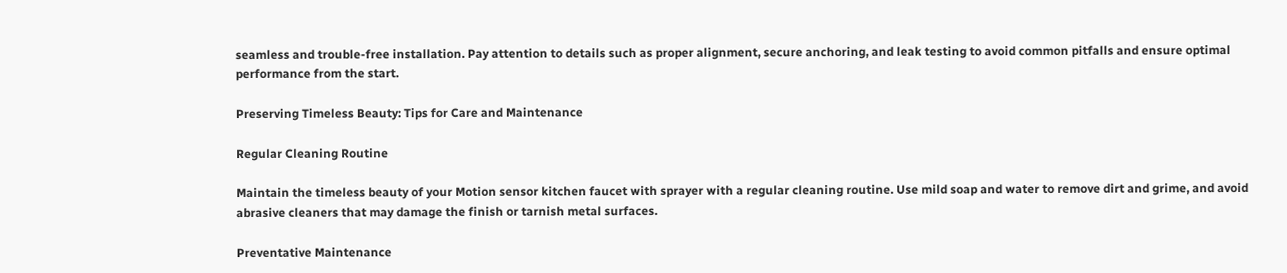seamless and trouble-free installation. Pay attention to details such as proper alignment, secure anchoring, and leak testing to avoid common pitfalls and ensure optimal performance from the start.

Preserving Timeless Beauty: Tips for Care and Maintenance

Regular Cleaning Routine

Maintain the timeless beauty of your Motion sensor kitchen faucet with sprayer with a regular cleaning routine. Use mild soap and water to remove dirt and grime, and avoid abrasive cleaners that may damage the finish or tarnish metal surfaces.

Preventative Maintenance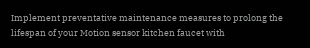Implement preventative maintenance measures to prolong the lifespan of your Motion sensor kitchen faucet with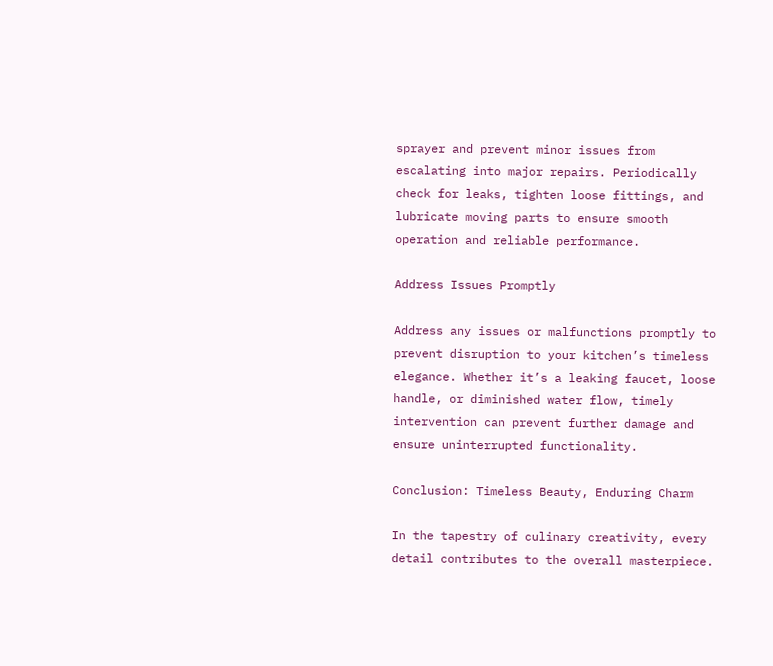sprayer and prevent minor issues from escalating into major repairs. Periodically check for leaks, tighten loose fittings, and lubricate moving parts to ensure smooth operation and reliable performance.

Address Issues Promptly

Address any issues or malfunctions promptly to prevent disruption to your kitchen’s timeless elegance. Whether it’s a leaking faucet, loose handle, or diminished water flow, timely intervention can prevent further damage and ensure uninterrupted functionality.

Conclusion: Timeless Beauty, Enduring Charm

In the tapestry of culinary creativity, every detail contributes to the overall masterpiece.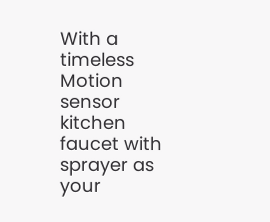With a timeless Motion sensor kitchen faucet with sprayer as your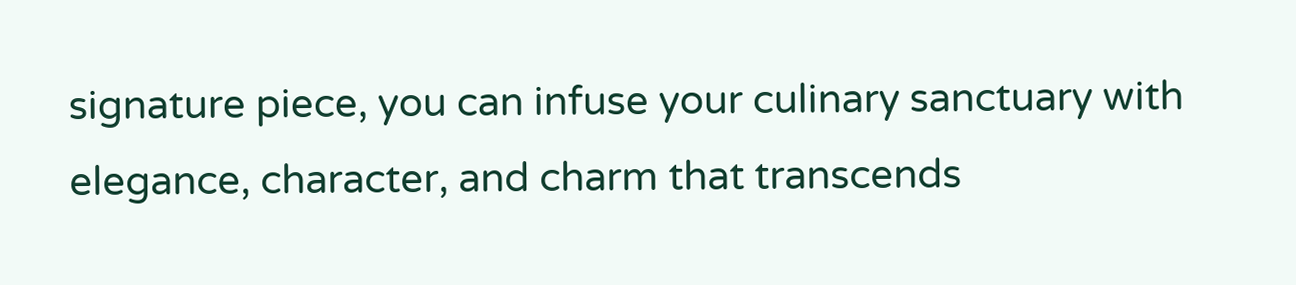signature piece, you can infuse your culinary sanctuary with elegance, character, and charm that transcends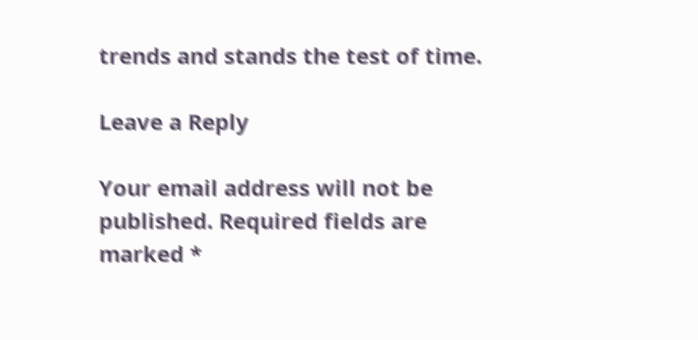trends and stands the test of time.

Leave a Reply

Your email address will not be published. Required fields are marked *